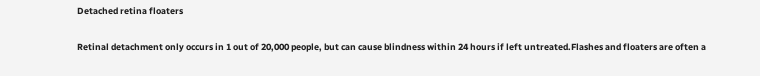Detached retina floaters

Retinal detachment only occurs in 1 out of 20,000 people, but can cause blindness within 24 hours if left untreated.Flashes and floaters are often a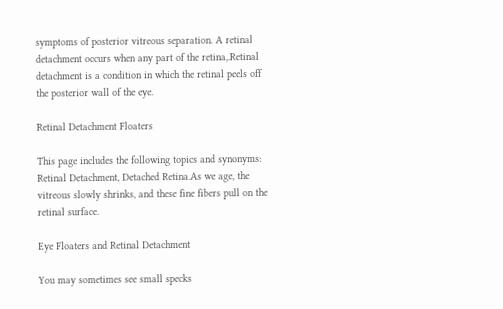symptoms of posterior vitreous separation. A retinal detachment occurs when any part of the retina,.Retinal detachment is a condition in which the retinal peels off the posterior wall of the eye.

Retinal Detachment Floaters

This page includes the following topics and synonyms: Retinal Detachment, Detached Retina.As we age, the vitreous slowly shrinks, and these fine fibers pull on the retinal surface.

Eye Floaters and Retinal Detachment

You may sometimes see small specks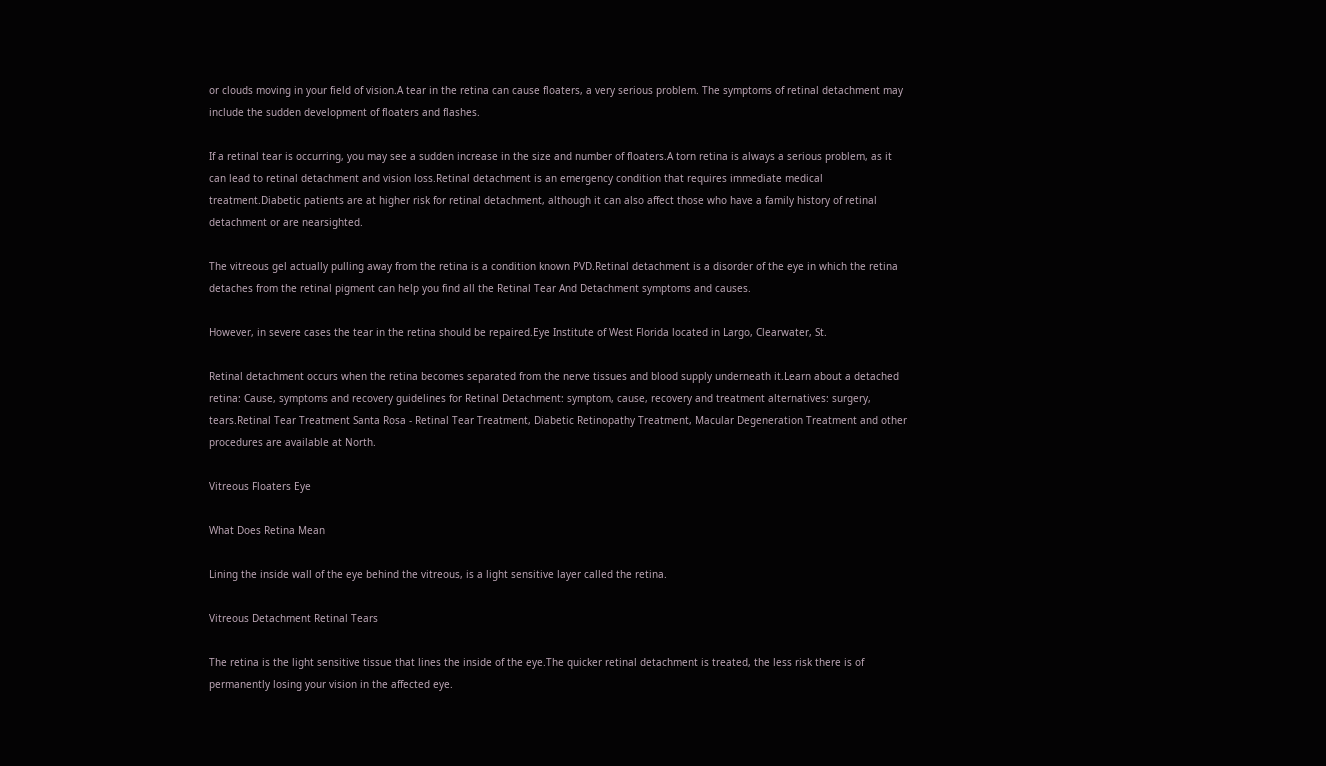or clouds moving in your field of vision.A tear in the retina can cause floaters, a very serious problem. The symptoms of retinal detachment may include the sudden development of floaters and flashes.

If a retinal tear is occurring, you may see a sudden increase in the size and number of floaters.A torn retina is always a serious problem, as it can lead to retinal detachment and vision loss.Retinal detachment is an emergency condition that requires immediate medical treatment.Diabetic patients are at higher risk for retinal detachment, although it can also affect those who have a family history of retinal detachment or are nearsighted.

The vitreous gel actually pulling away from the retina is a condition known PVD.Retinal detachment is a disorder of the eye in which the retina detaches from the retinal pigment can help you find all the Retinal Tear And Detachment symptoms and causes.

However, in severe cases the tear in the retina should be repaired.Eye Institute of West Florida located in Largo, Clearwater, St.

Retinal detachment occurs when the retina becomes separated from the nerve tissues and blood supply underneath it.Learn about a detached retina: Cause, symptoms and recovery guidelines for Retinal Detachment: symptom, cause, recovery and treatment alternatives: surgery, tears.Retinal Tear Treatment Santa Rosa - Retinal Tear Treatment, Diabetic Retinopathy Treatment, Macular Degeneration Treatment and other procedures are available at North.

Vitreous Floaters Eye

What Does Retina Mean

Lining the inside wall of the eye behind the vitreous, is a light sensitive layer called the retina.

Vitreous Detachment Retinal Tears

The retina is the light sensitive tissue that lines the inside of the eye.The quicker retinal detachment is treated, the less risk there is of permanently losing your vision in the affected eye.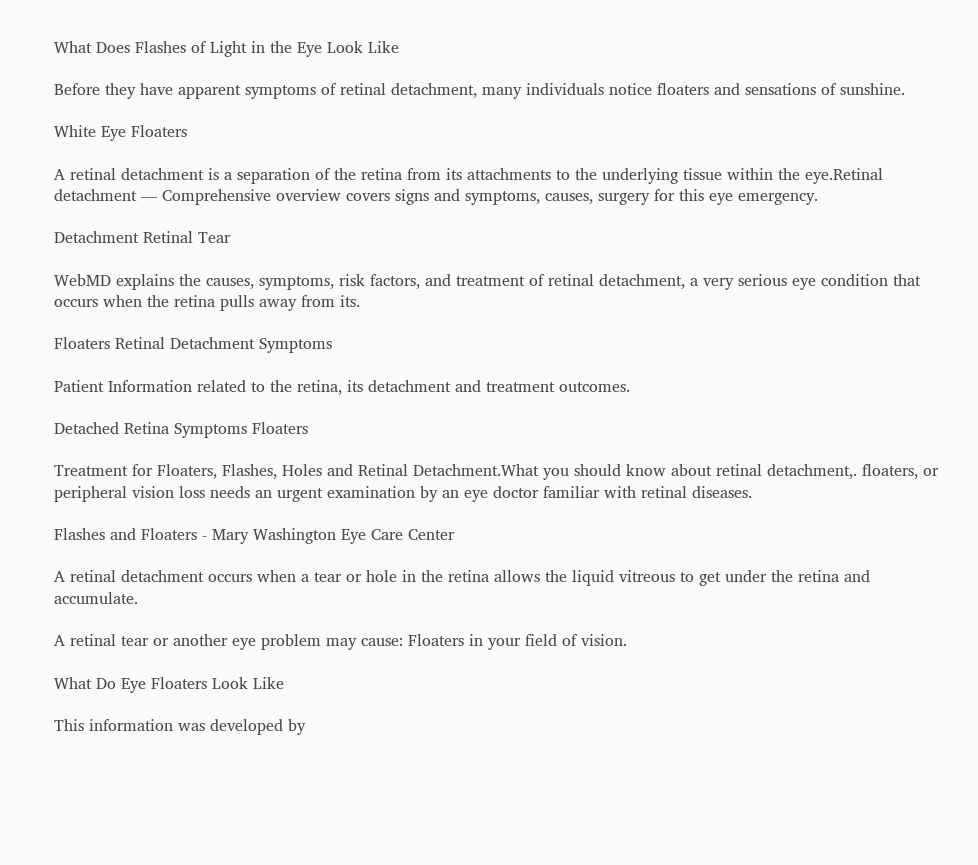What Does Flashes of Light in the Eye Look Like

Before they have apparent symptoms of retinal detachment, many individuals notice floaters and sensations of sunshine.

White Eye Floaters

A retinal detachment is a separation of the retina from its attachments to the underlying tissue within the eye.Retinal detachment — Comprehensive overview covers signs and symptoms, causes, surgery for this eye emergency.

Detachment Retinal Tear

WebMD explains the causes, symptoms, risk factors, and treatment of retinal detachment, a very serious eye condition that occurs when the retina pulls away from its.

Floaters Retinal Detachment Symptoms

Patient Information related to the retina, its detachment and treatment outcomes.

Detached Retina Symptoms Floaters

Treatment for Floaters, Flashes, Holes and Retinal Detachment.What you should know about retinal detachment,. floaters, or peripheral vision loss needs an urgent examination by an eye doctor familiar with retinal diseases.

Flashes and Floaters - Mary Washington Eye Care Center

A retinal detachment occurs when a tear or hole in the retina allows the liquid vitreous to get under the retina and accumulate.

A retinal tear or another eye problem may cause: Floaters in your field of vision.

What Do Eye Floaters Look Like

This information was developed by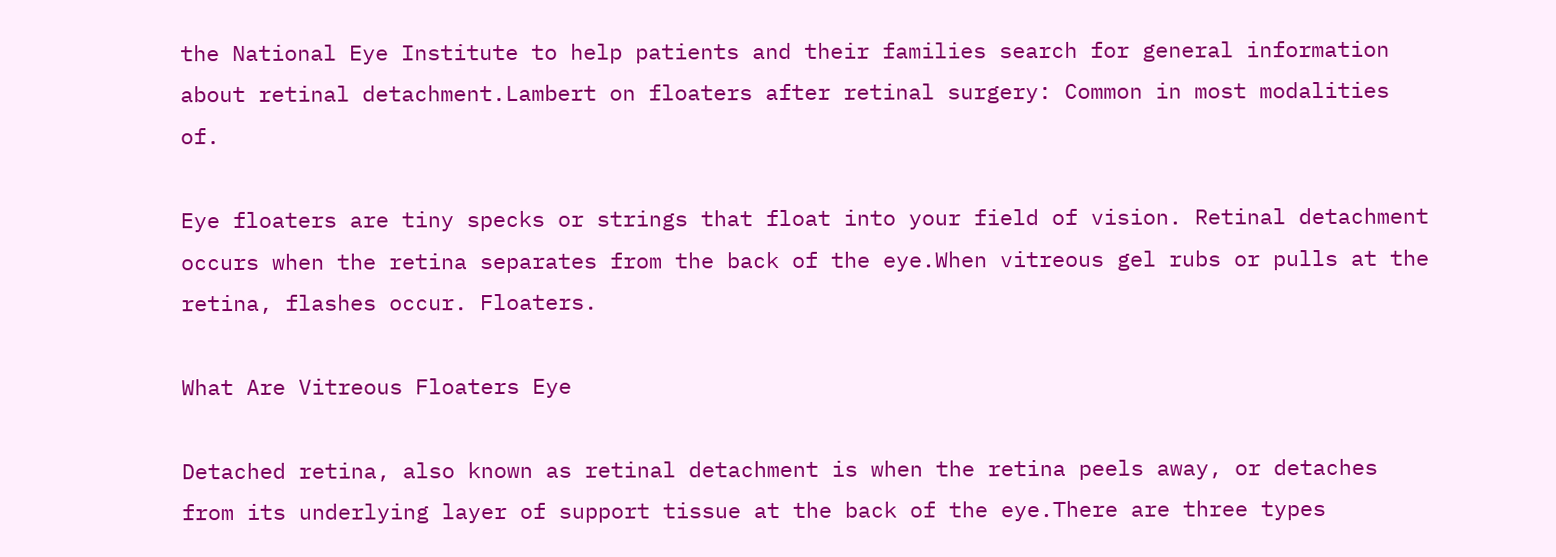the National Eye Institute to help patients and their families search for general information about retinal detachment.Lambert on floaters after retinal surgery: Common in most modalities of.

Eye floaters are tiny specks or strings that float into your field of vision. Retinal detachment occurs when the retina separates from the back of the eye.When vitreous gel rubs or pulls at the retina, flashes occur. Floaters.

What Are Vitreous Floaters Eye

Detached retina, also known as retinal detachment is when the retina peels away, or detaches from its underlying layer of support tissue at the back of the eye.There are three types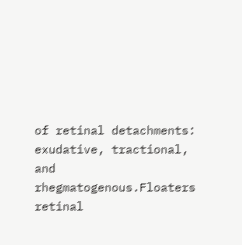of retinal detachments: exudative, tractional, and rhegmatogenous.Floaters retinal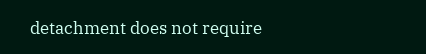detachment does not require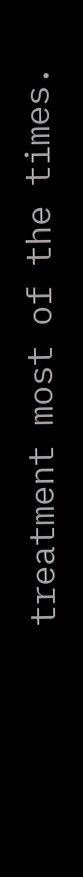treatment most of the times.